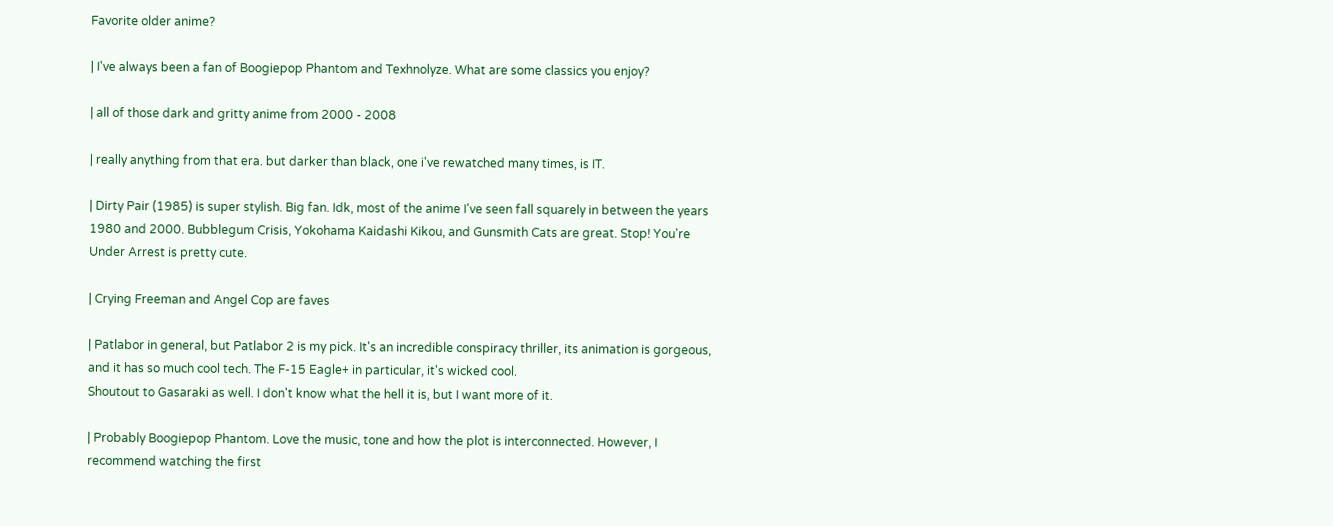Favorite older anime?

| I've always been a fan of Boogiepop Phantom and Texhnolyze. What are some classics you enjoy?

| all of those dark and gritty anime from 2000 - 2008

| really anything from that era. but darker than black, one i've rewatched many times, is IT.

| Dirty Pair (1985) is super stylish. Big fan. Idk, most of the anime I've seen fall squarely in between the years 1980 and 2000. Bubblegum Crisis, Yokohama Kaidashi Kikou, and Gunsmith Cats are great. Stop! You're Under Arrest is pretty cute.

| Crying Freeman and Angel Cop are faves

| Patlabor in general, but Patlabor 2 is my pick. It's an incredible conspiracy thriller, its animation is gorgeous, and it has so much cool tech. The F-15 Eagle+ in particular, it's wicked cool.
Shoutout to Gasaraki as well. I don't know what the hell it is, but I want more of it.

| Probably Boogiepop Phantom. Love the music, tone and how the plot is interconnected. However, I recommend watching the first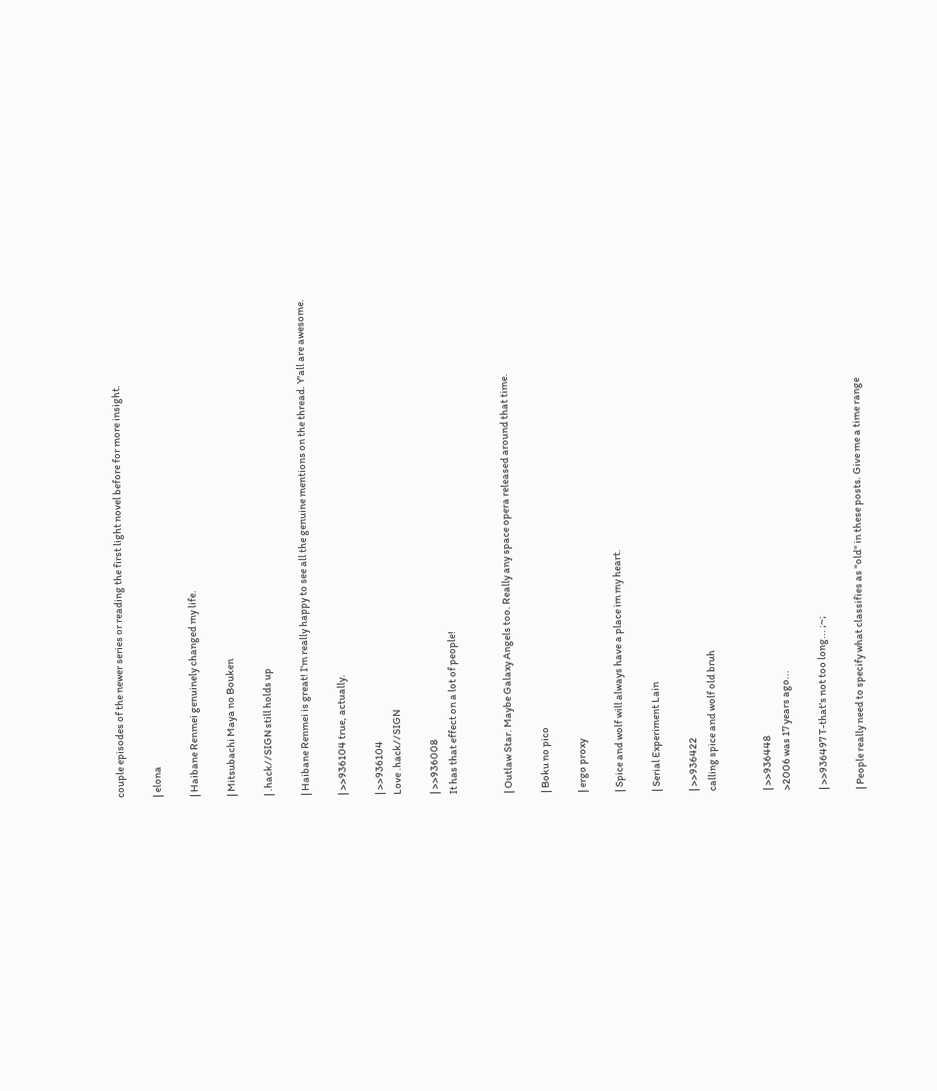couple episodes of the newer series or reading the first light novel before for more insight.

| elona

| Haibane Renmei genuinely changed my life.

| Mitsubachi Maya no Bouken

| .hack//SIGN still holds up

| Haibane Renmei is great! I'm really happy to see all the genuine mentions on the thread. Y'all are awesome.

| >>936104 true, actually.

| >>936104
Love .hack//SIGN

| >>936008
It has that effect on a lot of people!


| Outlaw Star. Maybe Galaxy Angels too. Really any space opera released around that time.

| Boku no pico

| ergo proxy

| Spice and wolf will always have a place im my heart.

| Serial Experiment Lain

| >>936422
calling spice and wolf old bruh


| >>936448
>2006 was 17 years ago...

| >>936497 T-that's not too long... ;~;

| People really need to specify what classifies as "old" in these posts. Give me a time range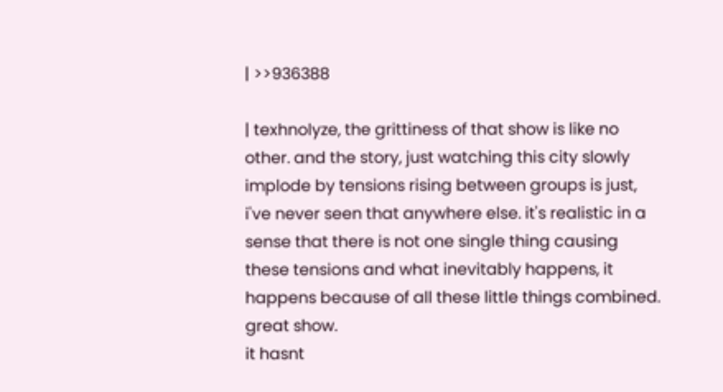| >>936388

| texhnolyze, the grittiness of that show is like no other. and the story, just watching this city slowly implode by tensions rising between groups is just, i've never seen that anywhere else. it's realistic in a sense that there is not one single thing causing these tensions and what inevitably happens, it happens because of all these little things combined. great show.
it hasnt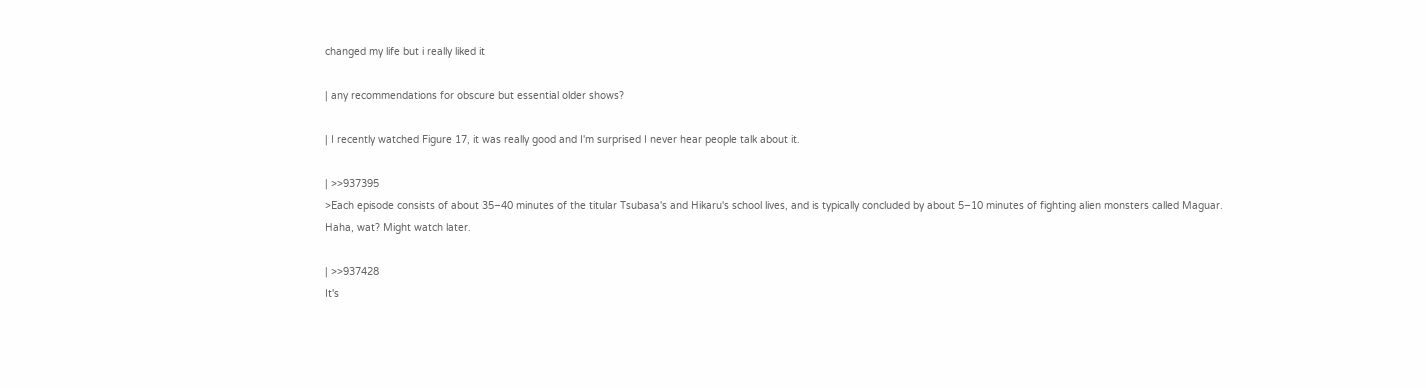changed my life but i really liked it

| any recommendations for obscure but essential older shows?

| I recently watched Figure 17, it was really good and I'm surprised I never hear people talk about it.

| >>937395
>Each episode consists of about 35–40 minutes of the titular Tsubasa's and Hikaru's school lives, and is typically concluded by about 5–10 minutes of fighting alien monsters called Maguar.
Haha, wat? Might watch later.

| >>937428
It's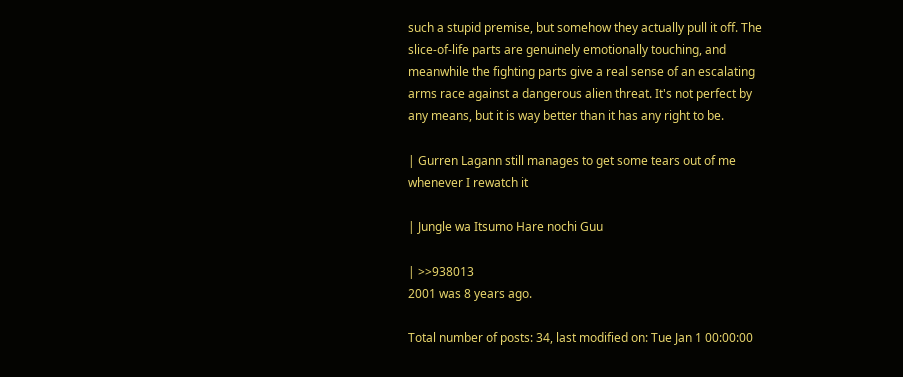such a stupid premise, but somehow they actually pull it off. The slice-of-life parts are genuinely emotionally touching, and meanwhile the fighting parts give a real sense of an escalating arms race against a dangerous alien threat. It's not perfect by any means, but it is way better than it has any right to be.

| Gurren Lagann still manages to get some tears out of me whenever I rewatch it

| Jungle wa Itsumo Hare nochi Guu

| >>938013
2001 was 8 years ago.

Total number of posts: 34, last modified on: Tue Jan 1 00:00:00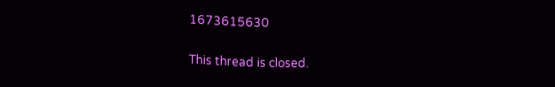1673615630

This thread is closed.